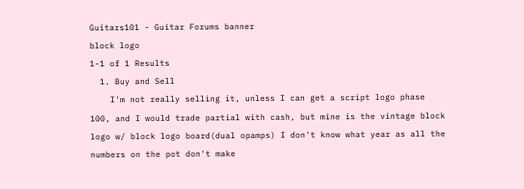Guitars101 - Guitar Forums banner
block logo
1-1 of 1 Results
  1. Buy and Sell
    I'm not really selling it, unless I can get a script logo phase 100, and I would trade partial with cash, but mine is the vintage block logo w/ block logo board(dual opamps) I don't know what year as all the numbers on the pot don't make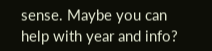sense. Maybe you can help with year and info?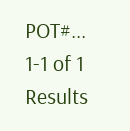POT#...
1-1 of 1 Results